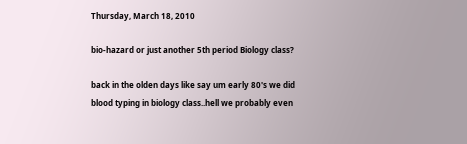Thursday, March 18, 2010

bio-hazard or just another 5th period Biology class?

back in the olden days like say um early 80's we did blood typing in biology class..hell we probably even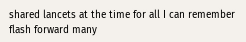shared lancets at the time for all I can remember flash forward many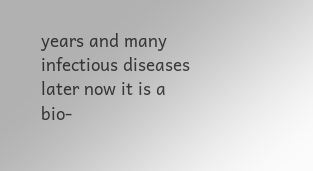years and many infectious diseases later now it is a bio-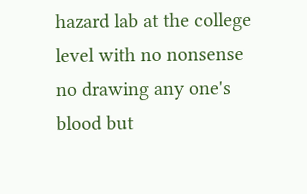hazard lab at the college level with no nonsense no drawing any one's blood but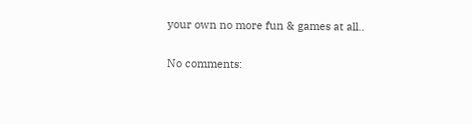your own no more fun & games at all..

No comments: